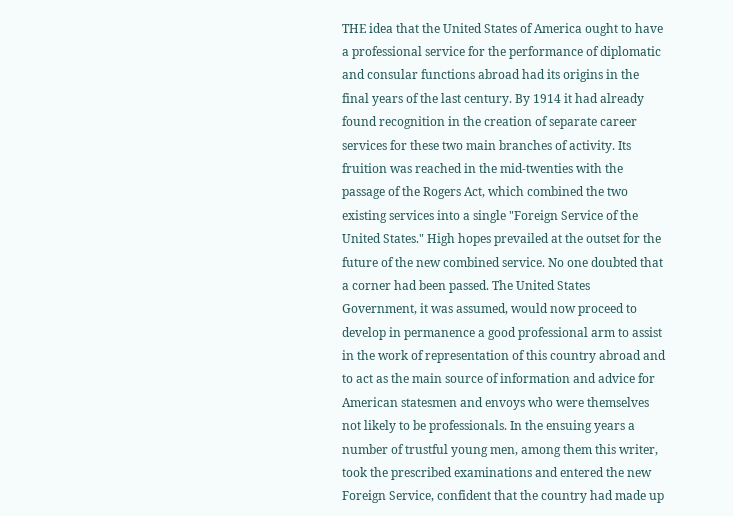THE idea that the United States of America ought to have a professional service for the performance of diplomatic and consular functions abroad had its origins in the final years of the last century. By 1914 it had already found recognition in the creation of separate career services for these two main branches of activity. Its fruition was reached in the mid-twenties with the passage of the Rogers Act, which combined the two existing services into a single "Foreign Service of the United States." High hopes prevailed at the outset for the future of the new combined service. No one doubted that a corner had been passed. The United States Government, it was assumed, would now proceed to develop in permanence a good professional arm to assist in the work of representation of this country abroad and to act as the main source of information and advice for American statesmen and envoys who were themselves not likely to be professionals. In the ensuing years a number of trustful young men, among them this writer, took the prescribed examinations and entered the new Foreign Service, confident that the country had made up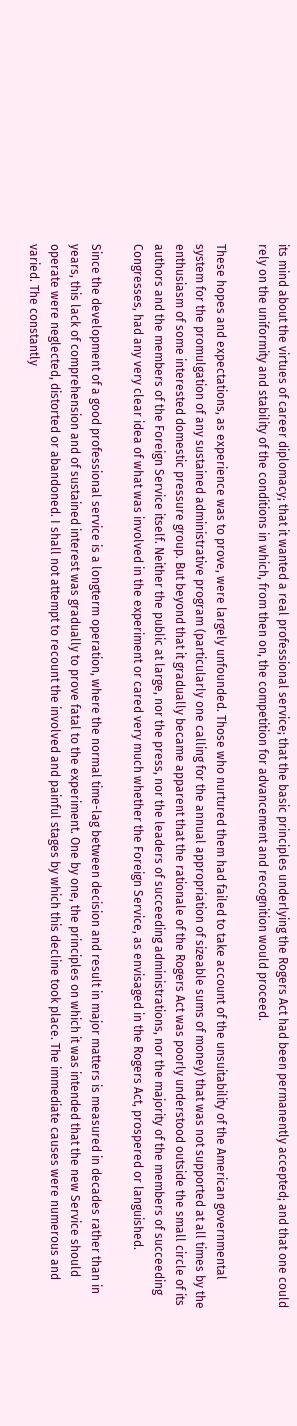its mind about the virtues of career diplomacy; that it wanted a real professional service; that the basic principles underlying the Rogers Act had been permanently accepted; and that one could rely on the uniformity and stability of the conditions in which, from then on, the competition for advancement and recognition would proceed.

These hopes and expectations, as experience was to prove, were largely unfounded. Those who nurtured them had failed to take account of the unsuitability of the American governmental system for the promulgation of any sustained administrative program (particularly one calling for the annual appropriation of sizeable sums of money) that was not supported at all times by the enthusiasm of some interested domestic pressure group. But beyond that it gradually became apparent that the rationale of the Rogers Act was poorly understood outside the small circle of its authors and the members of the Foreign Service itself. Neither the public at large, nor the press, nor the leaders of succeeding administrations, nor the majority of the members of succeeding Congresses, had any very clear idea of what was involved in the experiment or cared very much whether the Foreign Service, as envisaged in the Rogers Act, prospered or languished.

Since the development of a good professional service is a longterm operation, where the normal time-lag between decision and result in major matters is measured in decades rather than in years, this lack of comprehension and of sustained interest was gradually to prove fatal to the experiment. One by one, the principles on which it was intended that the new Service should operate were neglected, distorted or abandoned. I shall not attempt to recount the involved and painful stages by which this decline took place. The immediate causes were numerous and varied. The constantly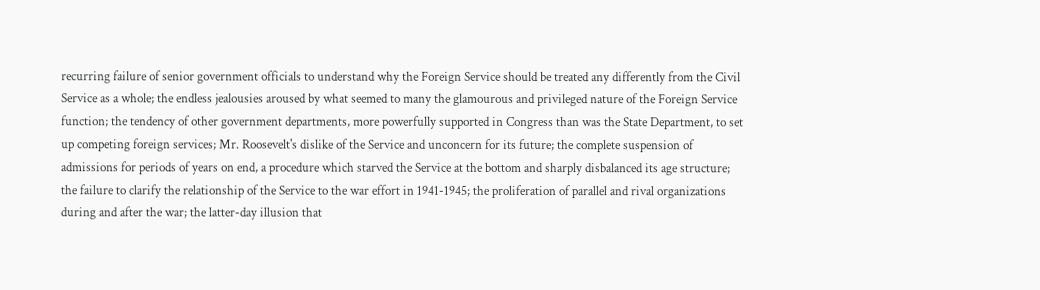recurring failure of senior government officials to understand why the Foreign Service should be treated any differently from the Civil Service as a whole; the endless jealousies aroused by what seemed to many the glamourous and privileged nature of the Foreign Service function; the tendency of other government departments, more powerfully supported in Congress than was the State Department, to set up competing foreign services; Mr. Roosevelt's dislike of the Service and unconcern for its future; the complete suspension of admissions for periods of years on end, a procedure which starved the Service at the bottom and sharply disbalanced its age structure; the failure to clarify the relationship of the Service to the war effort in 1941-1945; the proliferation of parallel and rival organizations during and after the war; the latter-day illusion that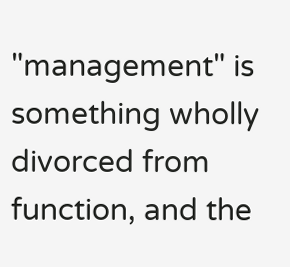"management" is something wholly divorced from function, and the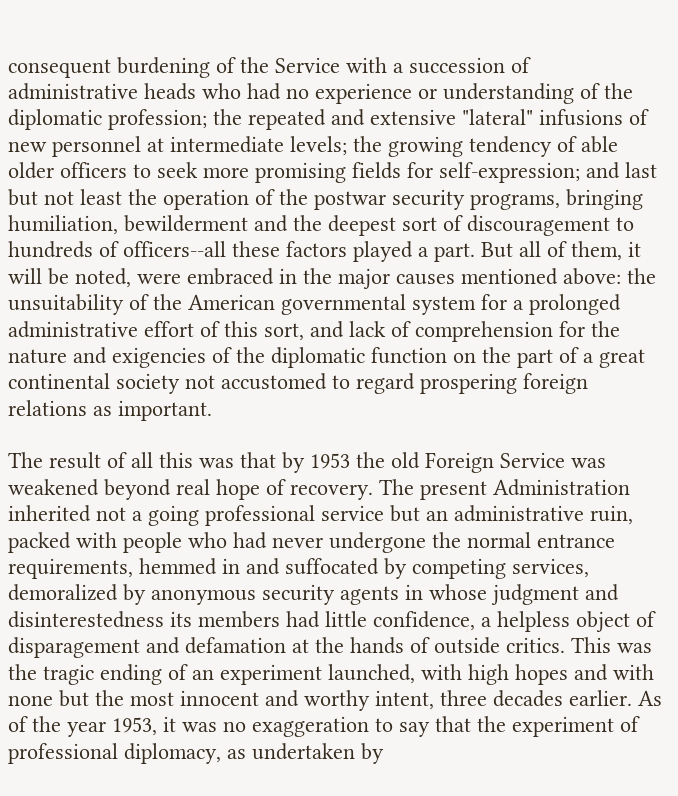consequent burdening of the Service with a succession of administrative heads who had no experience or understanding of the diplomatic profession; the repeated and extensive "lateral" infusions of new personnel at intermediate levels; the growing tendency of able older officers to seek more promising fields for self-expression; and last but not least the operation of the postwar security programs, bringing humiliation, bewilderment and the deepest sort of discouragement to hundreds of officers--all these factors played a part. But all of them, it will be noted, were embraced in the major causes mentioned above: the unsuitability of the American governmental system for a prolonged administrative effort of this sort, and lack of comprehension for the nature and exigencies of the diplomatic function on the part of a great continental society not accustomed to regard prospering foreign relations as important.

The result of all this was that by 1953 the old Foreign Service was weakened beyond real hope of recovery. The present Administration inherited not a going professional service but an administrative ruin, packed with people who had never undergone the normal entrance requirements, hemmed in and suffocated by competing services, demoralized by anonymous security agents in whose judgment and disinterestedness its members had little confidence, a helpless object of disparagement and defamation at the hands of outside critics. This was the tragic ending of an experiment launched, with high hopes and with none but the most innocent and worthy intent, three decades earlier. As of the year 1953, it was no exaggeration to say that the experiment of professional diplomacy, as undertaken by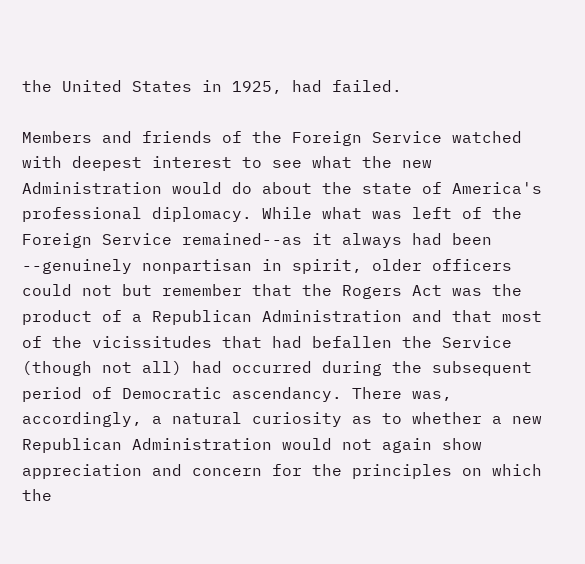the United States in 1925, had failed.

Members and friends of the Foreign Service watched with deepest interest to see what the new Administration would do about the state of America's professional diplomacy. While what was left of the Foreign Service remained--as it always had been --genuinely nonpartisan in spirit, older officers could not but remember that the Rogers Act was the product of a Republican Administration and that most of the vicissitudes that had befallen the Service (though not all) had occurred during the subsequent period of Democratic ascendancy. There was, accordingly, a natural curiosity as to whether a new Republican Administration would not again show appreciation and concern for the principles on which the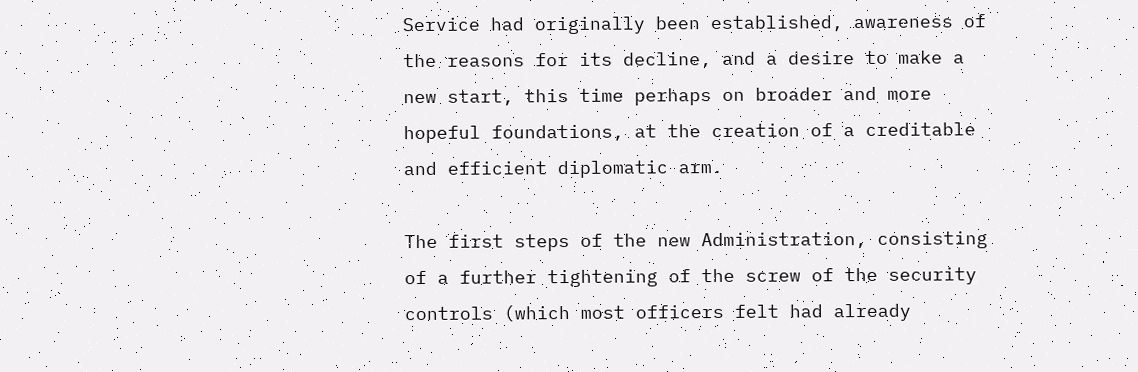Service had originally been established, awareness of the reasons for its decline, and a desire to make a new start, this time perhaps on broader and more hopeful foundations, at the creation of a creditable and efficient diplomatic arm.

The first steps of the new Administration, consisting of a further tightening of the screw of the security controls (which most officers felt had already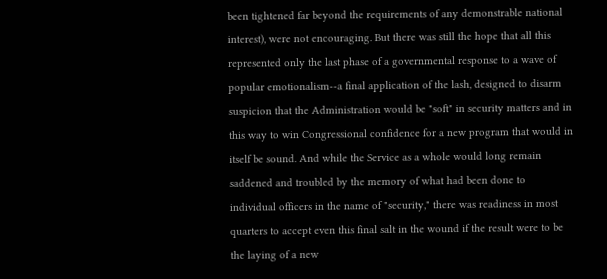been tightened far beyond the requirements of any demonstrable national interest), were not encouraging. But there was still the hope that all this represented only the last phase of a governmental response to a wave of popular emotionalism--a final application of the lash, designed to disarm suspicion that the Administration would be "soft" in security matters and in this way to win Congressional confidence for a new program that would in itself be sound. And while the Service as a whole would long remain saddened and troubled by the memory of what had been done to individual officers in the name of "security," there was readiness in most quarters to accept even this final salt in the wound if the result were to be the laying of a new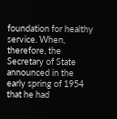foundation for healthy service. When, therefore, the Secretary of State announced in the early spring of 1954 that he had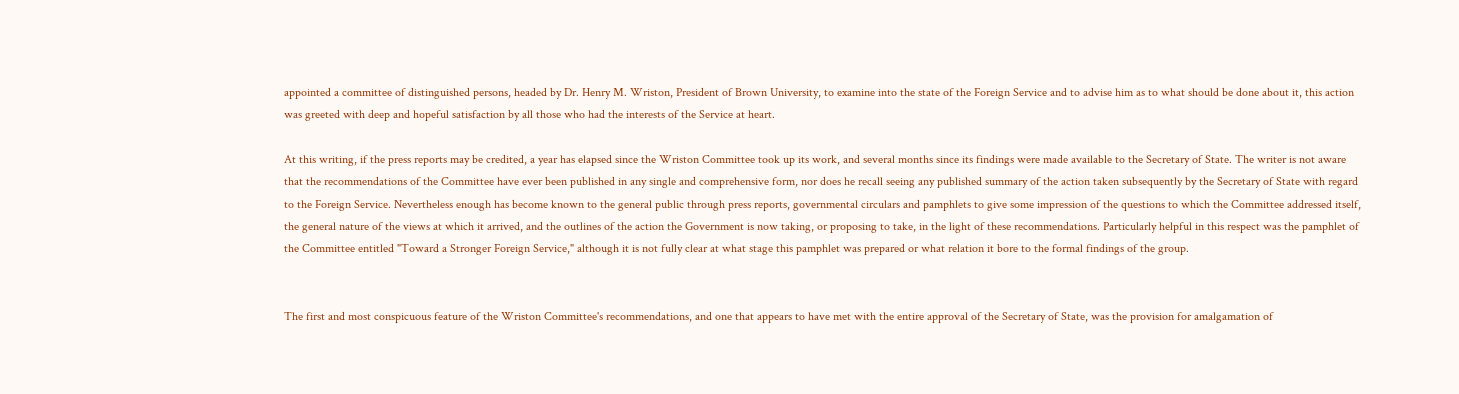appointed a committee of distinguished persons, headed by Dr. Henry M. Wriston, President of Brown University, to examine into the state of the Foreign Service and to advise him as to what should be done about it, this action was greeted with deep and hopeful satisfaction by all those who had the interests of the Service at heart.

At this writing, if the press reports may be credited, a year has elapsed since the Wriston Committee took up its work, and several months since its findings were made available to the Secretary of State. The writer is not aware that the recommendations of the Committee have ever been published in any single and comprehensive form, nor does he recall seeing any published summary of the action taken subsequently by the Secretary of State with regard to the Foreign Service. Nevertheless enough has become known to the general public through press reports, governmental circulars and pamphlets to give some impression of the questions to which the Committee addressed itself, the general nature of the views at which it arrived, and the outlines of the action the Government is now taking, or proposing to take, in the light of these recommendations. Particularly helpful in this respect was the pamphlet of the Committee entitled "Toward a Stronger Foreign Service," although it is not fully clear at what stage this pamphlet was prepared or what relation it bore to the formal findings of the group.


The first and most conspicuous feature of the Wriston Committee's recommendations, and one that appears to have met with the entire approval of the Secretary of State, was the provision for amalgamation of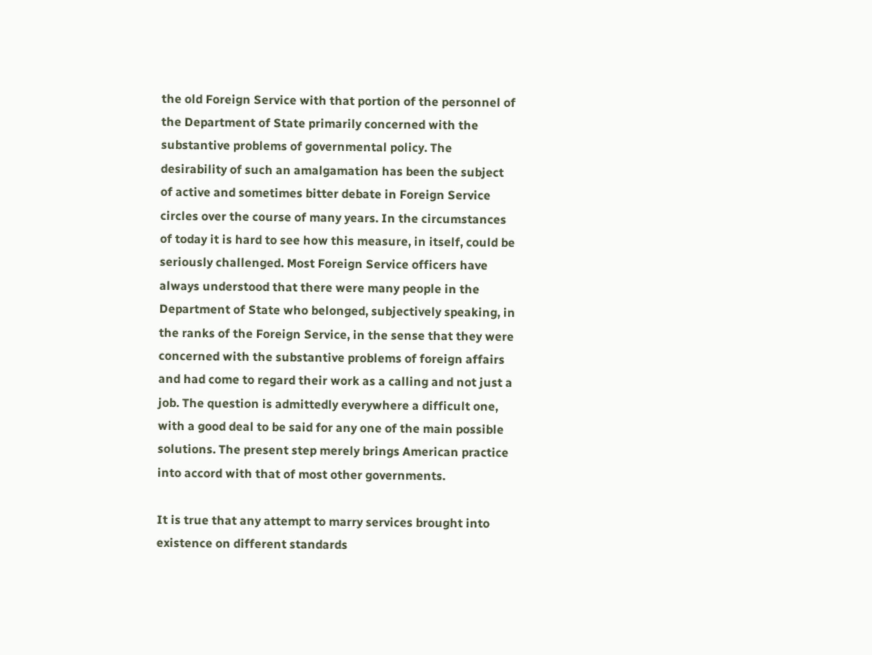the old Foreign Service with that portion of the personnel of the Department of State primarily concerned with the substantive problems of governmental policy. The desirability of such an amalgamation has been the subject of active and sometimes bitter debate in Foreign Service circles over the course of many years. In the circumstances of today it is hard to see how this measure, in itself, could be seriously challenged. Most Foreign Service officers have always understood that there were many people in the Department of State who belonged, subjectively speaking, in the ranks of the Foreign Service, in the sense that they were concerned with the substantive problems of foreign affairs and had come to regard their work as a calling and not just a job. The question is admittedly everywhere a difficult one, with a good deal to be said for any one of the main possible solutions. The present step merely brings American practice into accord with that of most other governments.

It is true that any attempt to marry services brought into existence on different standards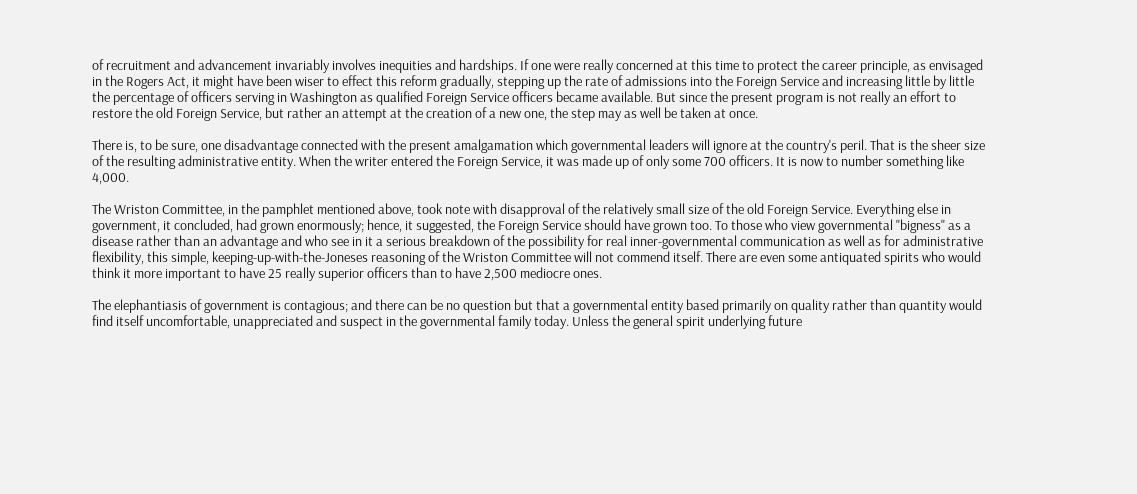of recruitment and advancement invariably involves inequities and hardships. If one were really concerned at this time to protect the career principle, as envisaged in the Rogers Act, it might have been wiser to effect this reform gradually, stepping up the rate of admissions into the Foreign Service and increasing little by little the percentage of officers serving in Washington as qualified Foreign Service officers became available. But since the present program is not really an effort to restore the old Foreign Service, but rather an attempt at the creation of a new one, the step may as well be taken at once.

There is, to be sure, one disadvantage connected with the present amalgamation which governmental leaders will ignore at the country's peril. That is the sheer size of the resulting administrative entity. When the writer entered the Foreign Service, it was made up of only some 700 officers. It is now to number something like 4,000.

The Wriston Committee, in the pamphlet mentioned above, took note with disapproval of the relatively small size of the old Foreign Service. Everything else in government, it concluded, had grown enormously; hence, it suggested, the Foreign Service should have grown too. To those who view governmental "bigness" as a disease rather than an advantage and who see in it a serious breakdown of the possibility for real inner-governmental communication as well as for administrative flexibility, this simple, keeping-up-with-the-Joneses reasoning of the Wriston Committee will not commend itself. There are even some antiquated spirits who would think it more important to have 25 really superior officers than to have 2,500 mediocre ones.

The elephantiasis of government is contagious; and there can be no question but that a governmental entity based primarily on quality rather than quantity would find itself uncomfortable, unappreciated and suspect in the governmental family today. Unless the general spirit underlying future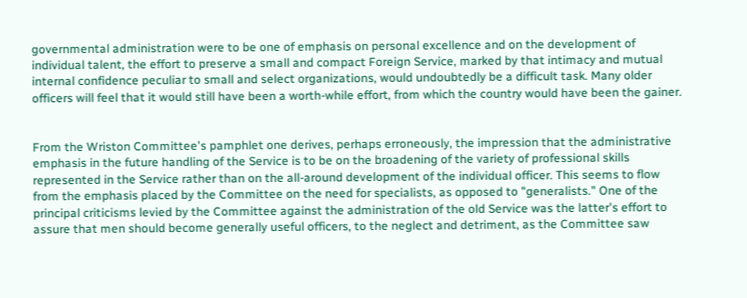governmental administration were to be one of emphasis on personal excellence and on the development of individual talent, the effort to preserve a small and compact Foreign Service, marked by that intimacy and mutual internal confidence peculiar to small and select organizations, would undoubtedly be a difficult task. Many older officers will feel that it would still have been a worth-while effort, from which the country would have been the gainer.


From the Wriston Committee's pamphlet one derives, perhaps erroneously, the impression that the administrative emphasis in the future handling of the Service is to be on the broadening of the variety of professional skills represented in the Service rather than on the all-around development of the individual officer. This seems to flow from the emphasis placed by the Committee on the need for specialists, as opposed to "generalists." One of the principal criticisms levied by the Committee against the administration of the old Service was the latter's effort to assure that men should become generally useful officers, to the neglect and detriment, as the Committee saw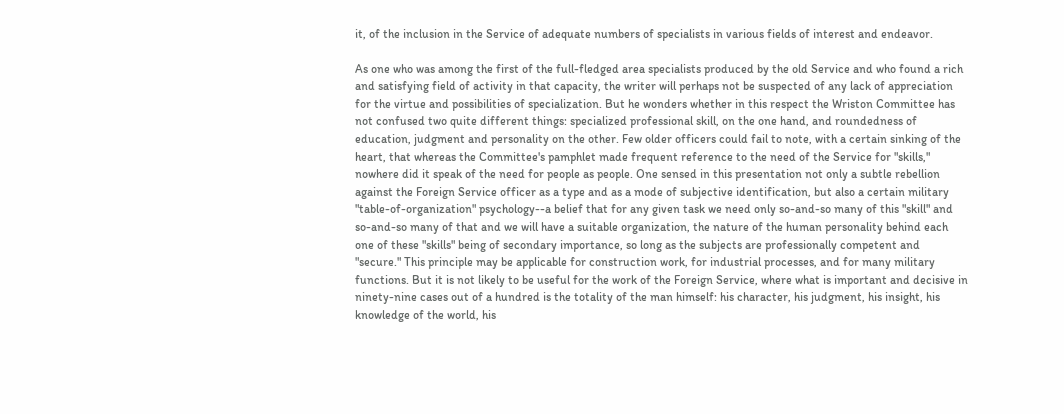it, of the inclusion in the Service of adequate numbers of specialists in various fields of interest and endeavor.

As one who was among the first of the full-fledged area specialists produced by the old Service and who found a rich and satisfying field of activity in that capacity, the writer will perhaps not be suspected of any lack of appreciation for the virtue and possibilities of specialization. But he wonders whether in this respect the Wriston Committee has not confused two quite different things: specialized professional skill, on the one hand, and roundedness of education, judgment and personality on the other. Few older officers could fail to note, with a certain sinking of the heart, that whereas the Committee's pamphlet made frequent reference to the need of the Service for "skills," nowhere did it speak of the need for people as people. One sensed in this presentation not only a subtle rebellion against the Foreign Service officer as a type and as a mode of subjective identification, but also a certain military "table-of-organization" psychology--a belief that for any given task we need only so-and-so many of this "skill" and so-and-so many of that and we will have a suitable organization, the nature of the human personality behind each one of these "skills" being of secondary importance, so long as the subjects are professionally competent and "secure." This principle may be applicable for construction work, for industrial processes, and for many military functions. But it is not likely to be useful for the work of the Foreign Service, where what is important and decisive in ninety-nine cases out of a hundred is the totality of the man himself: his character, his judgment, his insight, his knowledge of the world, his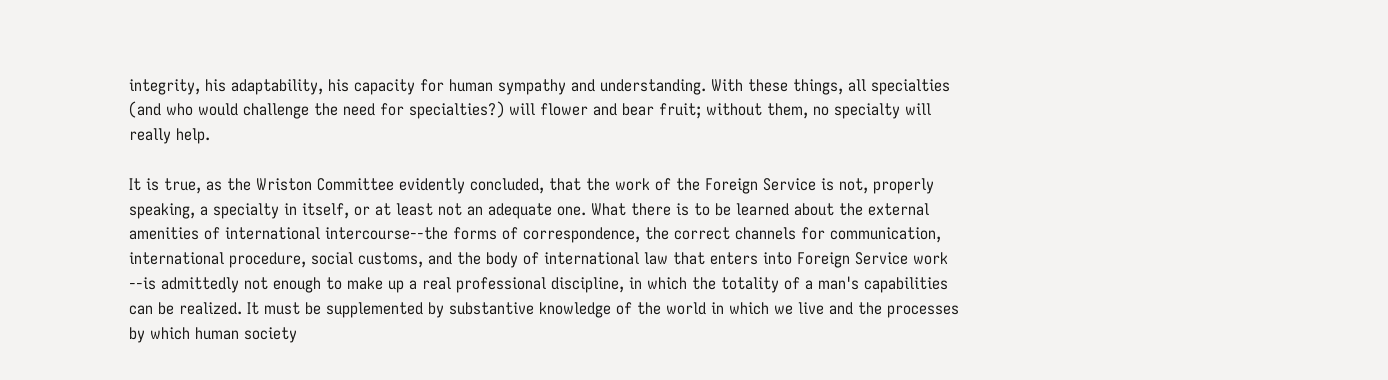integrity, his adaptability, his capacity for human sympathy and understanding. With these things, all specialties (and who would challenge the need for specialties?) will flower and bear fruit; without them, no specialty will really help.

It is true, as the Wriston Committee evidently concluded, that the work of the Foreign Service is not, properly speaking, a specialty in itself, or at least not an adequate one. What there is to be learned about the external amenities of international intercourse--the forms of correspondence, the correct channels for communication, international procedure, social customs, and the body of international law that enters into Foreign Service work --is admittedly not enough to make up a real professional discipline, in which the totality of a man's capabilities can be realized. It must be supplemented by substantive knowledge of the world in which we live and the processes by which human society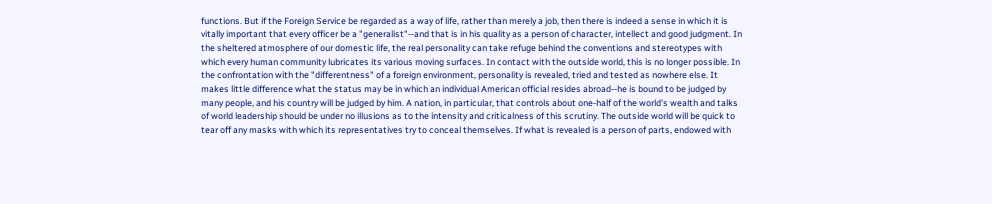functions. But if the Foreign Service be regarded as a way of life, rather than merely a job, then there is indeed a sense in which it is vitally important that every officer be a "generalist"--and that is in his quality as a person of character, intellect and good judgment. In the sheltered atmosphere of our domestic life, the real personality can take refuge behind the conventions and stereotypes with which every human community lubricates its various moving surfaces. In contact with the outside world, this is no longer possible. In the confrontation with the "differentness" of a foreign environment, personality is revealed, tried and tested as nowhere else. It makes little difference what the status may be in which an individual American official resides abroad--he is bound to be judged by many people, and his country will be judged by him. A nation, in particular, that controls about one-half of the world's wealth and talks of world leadership should be under no illusions as to the intensity and criticalness of this scrutiny. The outside world will be quick to tear off any masks with which its representatives try to conceal themselves. If what is revealed is a person of parts, endowed with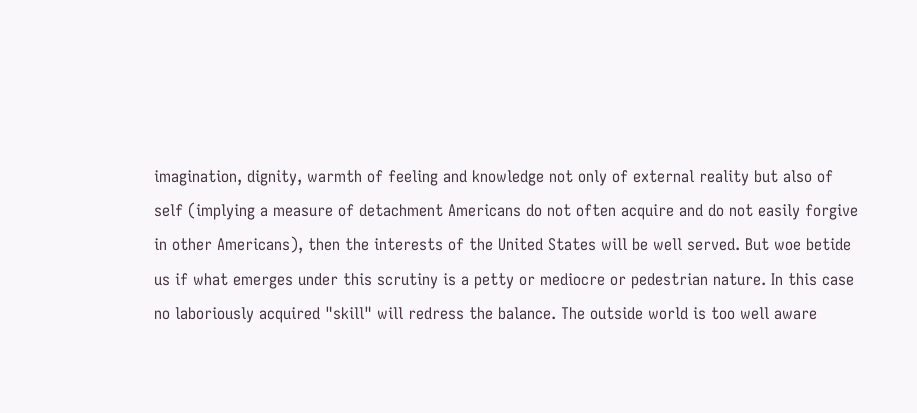imagination, dignity, warmth of feeling and knowledge not only of external reality but also of self (implying a measure of detachment Americans do not often acquire and do not easily forgive in other Americans), then the interests of the United States will be well served. But woe betide us if what emerges under this scrutiny is a petty or mediocre or pedestrian nature. In this case no laboriously acquired "skill" will redress the balance. The outside world is too well aware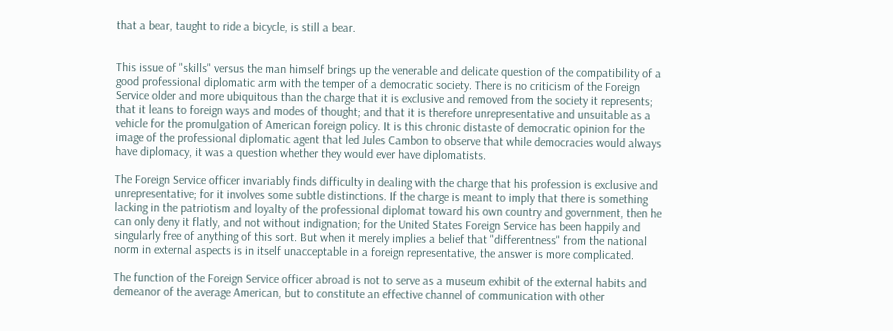that a bear, taught to ride a bicycle, is still a bear.


This issue of "skills" versus the man himself brings up the venerable and delicate question of the compatibility of a good professional diplomatic arm with the temper of a democratic society. There is no criticism of the Foreign Service older and more ubiquitous than the charge that it is exclusive and removed from the society it represents; that it leans to foreign ways and modes of thought; and that it is therefore unrepresentative and unsuitable as a vehicle for the promulgation of American foreign policy. It is this chronic distaste of democratic opinion for the image of the professional diplomatic agent that led Jules Cambon to observe that while democracies would always have diplomacy, it was a question whether they would ever have diplomatists.

The Foreign Service officer invariably finds difficulty in dealing with the charge that his profession is exclusive and unrepresentative; for it involves some subtle distinctions. If the charge is meant to imply that there is something lacking in the patriotism and loyalty of the professional diplomat toward his own country and government, then he can only deny it flatly, and not without indignation; for the United States Foreign Service has been happily and singularly free of anything of this sort. But when it merely implies a belief that "differentness" from the national norm in external aspects is in itself unacceptable in a foreign representative, the answer is more complicated.

The function of the Foreign Service officer abroad is not to serve as a museum exhibit of the external habits and demeanor of the average American, but to constitute an effective channel of communication with other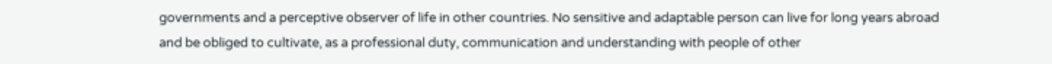governments and a perceptive observer of life in other countries. No sensitive and adaptable person can live for long years abroad and be obliged to cultivate, as a professional duty, communication and understanding with people of other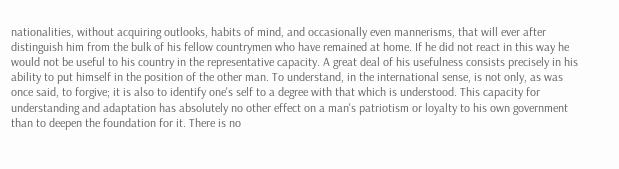nationalities, without acquiring outlooks, habits of mind, and occasionally even mannerisms, that will ever after distinguish him from the bulk of his fellow countrymen who have remained at home. If he did not react in this way he would not be useful to his country in the representative capacity. A great deal of his usefulness consists precisely in his ability to put himself in the position of the other man. To understand, in the international sense, is not only, as was once said, to forgive; it is also to identify one's self to a degree with that which is understood. This capacity for understanding and adaptation has absolutely no other effect on a man's patriotism or loyalty to his own government than to deepen the foundation for it. There is no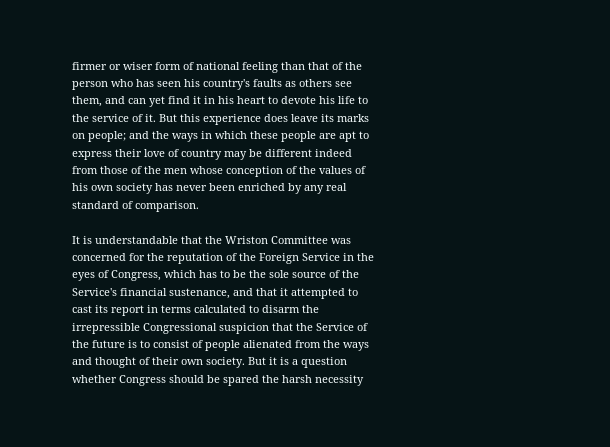firmer or wiser form of national feeling than that of the person who has seen his country's faults as others see them, and can yet find it in his heart to devote his life to the service of it. But this experience does leave its marks on people; and the ways in which these people are apt to express their love of country may be different indeed from those of the men whose conception of the values of his own society has never been enriched by any real standard of comparison.

It is understandable that the Wriston Committee was concerned for the reputation of the Foreign Service in the eyes of Congress, which has to be the sole source of the Service's financial sustenance, and that it attempted to cast its report in terms calculated to disarm the irrepressible Congressional suspicion that the Service of the future is to consist of people alienated from the ways and thought of their own society. But it is a question whether Congress should be spared the harsh necessity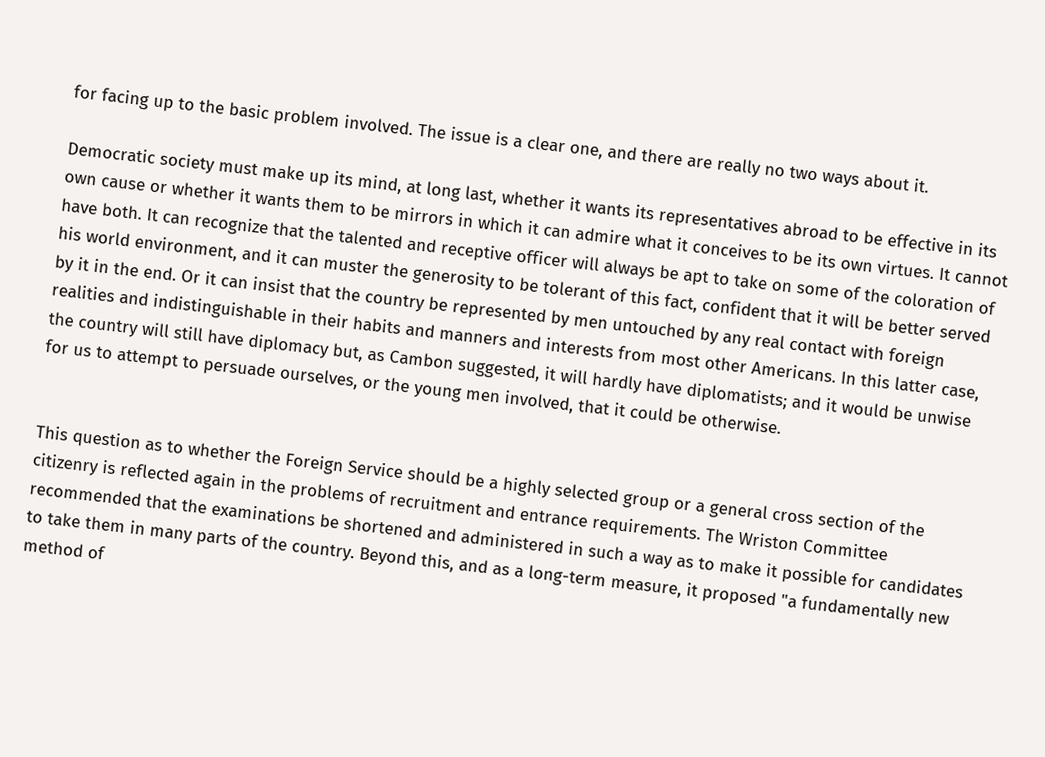for facing up to the basic problem involved. The issue is a clear one, and there are really no two ways about it.

Democratic society must make up its mind, at long last, whether it wants its representatives abroad to be effective in its own cause or whether it wants them to be mirrors in which it can admire what it conceives to be its own virtues. It cannot have both. It can recognize that the talented and receptive officer will always be apt to take on some of the coloration of his world environment, and it can muster the generosity to be tolerant of this fact, confident that it will be better served by it in the end. Or it can insist that the country be represented by men untouched by any real contact with foreign realities and indistinguishable in their habits and manners and interests from most other Americans. In this latter case, the country will still have diplomacy but, as Cambon suggested, it will hardly have diplomatists; and it would be unwise for us to attempt to persuade ourselves, or the young men involved, that it could be otherwise.


This question as to whether the Foreign Service should be a highly selected group or a general cross section of the citizenry is reflected again in the problems of recruitment and entrance requirements. The Wriston Committee recommended that the examinations be shortened and administered in such a way as to make it possible for candidates to take them in many parts of the country. Beyond this, and as a long-term measure, it proposed "a fundamentally new method of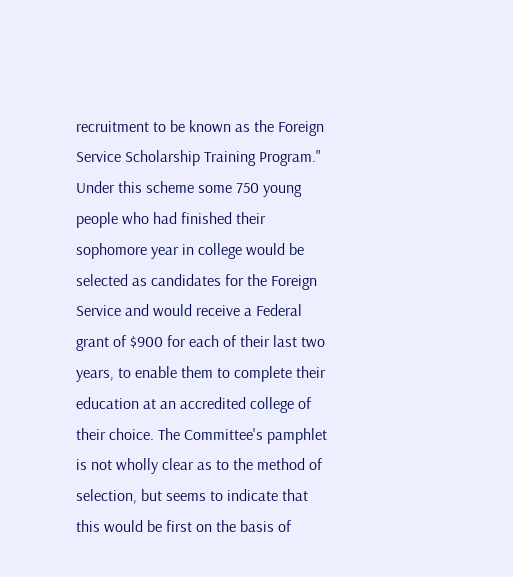recruitment to be known as the Foreign Service Scholarship Training Program." Under this scheme some 750 young people who had finished their sophomore year in college would be selected as candidates for the Foreign Service and would receive a Federal grant of $900 for each of their last two years, to enable them to complete their education at an accredited college of their choice. The Committee's pamphlet is not wholly clear as to the method of selection, but seems to indicate that this would be first on the basis of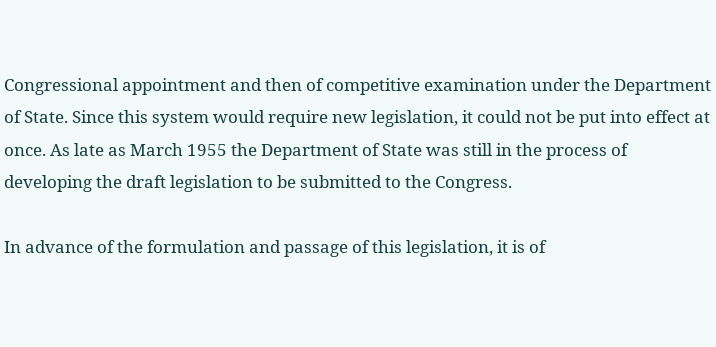Congressional appointment and then of competitive examination under the Department of State. Since this system would require new legislation, it could not be put into effect at once. As late as March 1955 the Department of State was still in the process of developing the draft legislation to be submitted to the Congress.

In advance of the formulation and passage of this legislation, it is of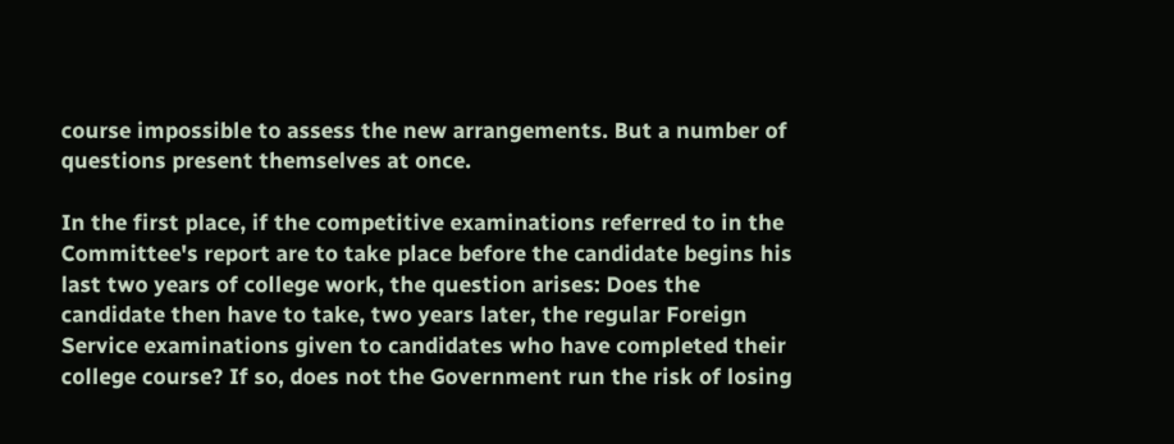course impossible to assess the new arrangements. But a number of questions present themselves at once.

In the first place, if the competitive examinations referred to in the Committee's report are to take place before the candidate begins his last two years of college work, the question arises: Does the candidate then have to take, two years later, the regular Foreign Service examinations given to candidates who have completed their college course? If so, does not the Government run the risk of losing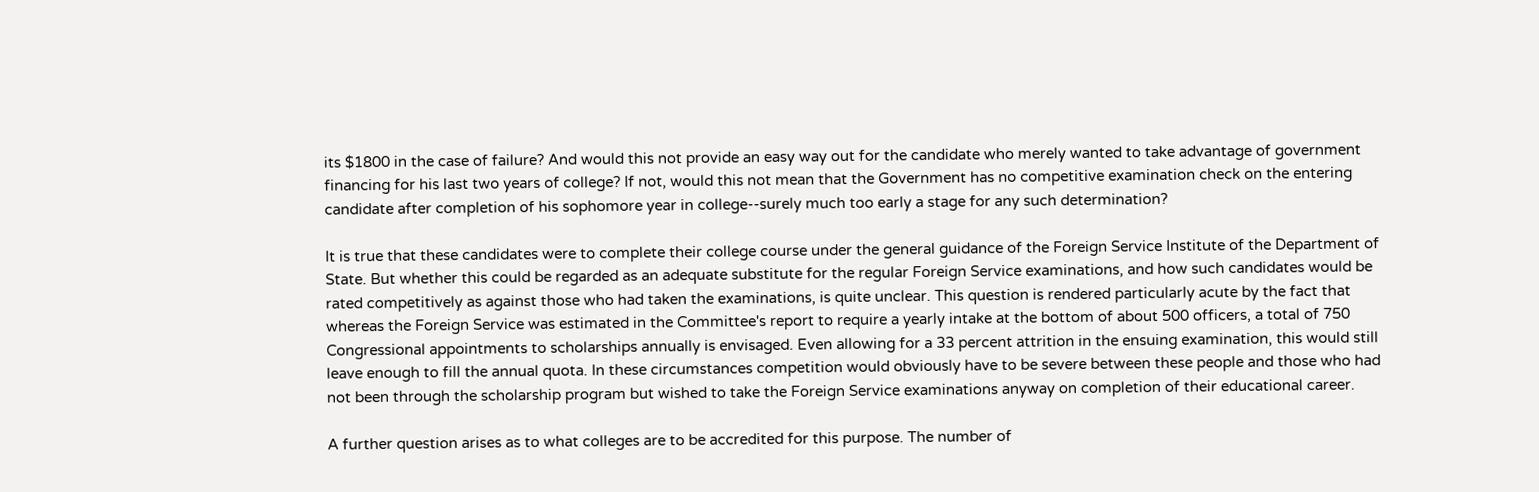its $1800 in the case of failure? And would this not provide an easy way out for the candidate who merely wanted to take advantage of government financing for his last two years of college? If not, would this not mean that the Government has no competitive examination check on the entering candidate after completion of his sophomore year in college--surely much too early a stage for any such determination?

It is true that these candidates were to complete their college course under the general guidance of the Foreign Service Institute of the Department of State. But whether this could be regarded as an adequate substitute for the regular Foreign Service examinations, and how such candidates would be rated competitively as against those who had taken the examinations, is quite unclear. This question is rendered particularly acute by the fact that whereas the Foreign Service was estimated in the Committee's report to require a yearly intake at the bottom of about 500 officers, a total of 750 Congressional appointments to scholarships annually is envisaged. Even allowing for a 33 percent attrition in the ensuing examination, this would still leave enough to fill the annual quota. In these circumstances competition would obviously have to be severe between these people and those who had not been through the scholarship program but wished to take the Foreign Service examinations anyway on completion of their educational career.

A further question arises as to what colleges are to be accredited for this purpose. The number of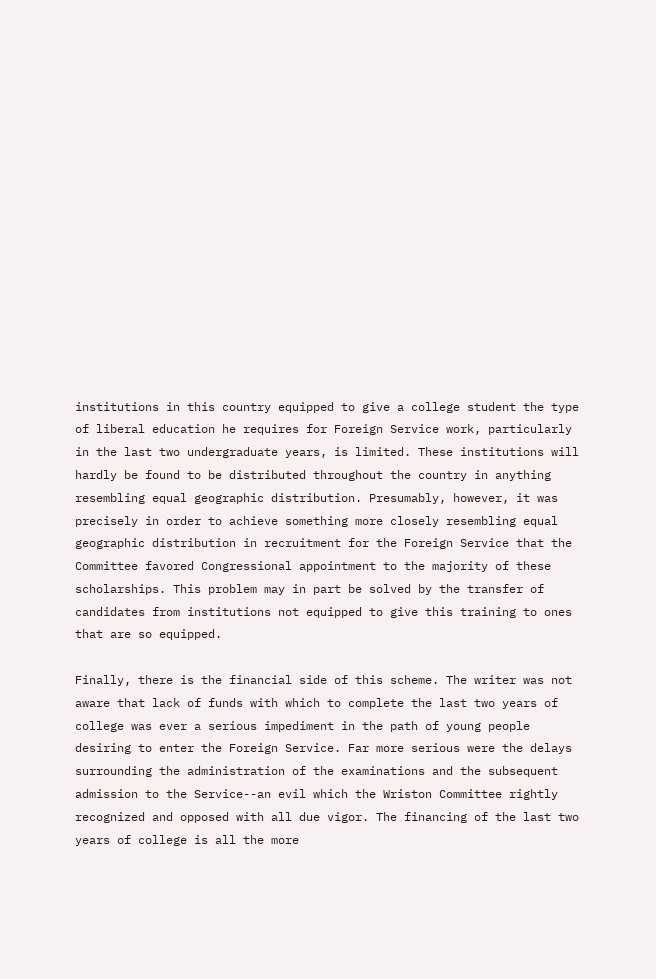institutions in this country equipped to give a college student the type of liberal education he requires for Foreign Service work, particularly in the last two undergraduate years, is limited. These institutions will hardly be found to be distributed throughout the country in anything resembling equal geographic distribution. Presumably, however, it was precisely in order to achieve something more closely resembling equal geographic distribution in recruitment for the Foreign Service that the Committee favored Congressional appointment to the majority of these scholarships. This problem may in part be solved by the transfer of candidates from institutions not equipped to give this training to ones that are so equipped.

Finally, there is the financial side of this scheme. The writer was not aware that lack of funds with which to complete the last two years of college was ever a serious impediment in the path of young people desiring to enter the Foreign Service. Far more serious were the delays surrounding the administration of the examinations and the subsequent admission to the Service--an evil which the Wriston Committee rightly recognized and opposed with all due vigor. The financing of the last two years of college is all the more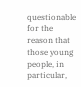questionable for the reason that those young people, in particular,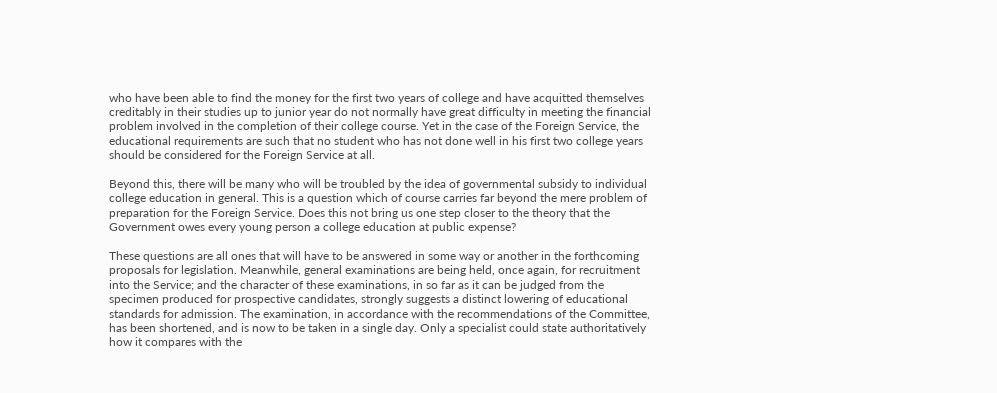who have been able to find the money for the first two years of college and have acquitted themselves creditably in their studies up to junior year do not normally have great difficulty in meeting the financial problem involved in the completion of their college course. Yet in the case of the Foreign Service, the educational requirements are such that no student who has not done well in his first two college years should be considered for the Foreign Service at all.

Beyond this, there will be many who will be troubled by the idea of governmental subsidy to individual college education in general. This is a question which of course carries far beyond the mere problem of preparation for the Foreign Service. Does this not bring us one step closer to the theory that the Government owes every young person a college education at public expense?

These questions are all ones that will have to be answered in some way or another in the forthcoming proposals for legislation. Meanwhile, general examinations are being held, once again, for recruitment into the Service; and the character of these examinations, in so far as it can be judged from the specimen produced for prospective candidates, strongly suggests a distinct lowering of educational standards for admission. The examination, in accordance with the recommendations of the Committee, has been shortened, and is now to be taken in a single day. Only a specialist could state authoritatively how it compares with the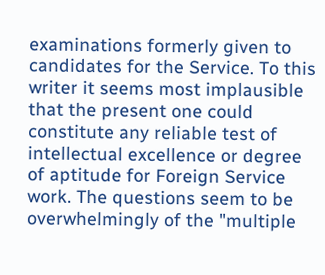examinations formerly given to candidates for the Service. To this writer it seems most implausible that the present one could constitute any reliable test of intellectual excellence or degree of aptitude for Foreign Service work. The questions seem to be overwhelmingly of the "multiple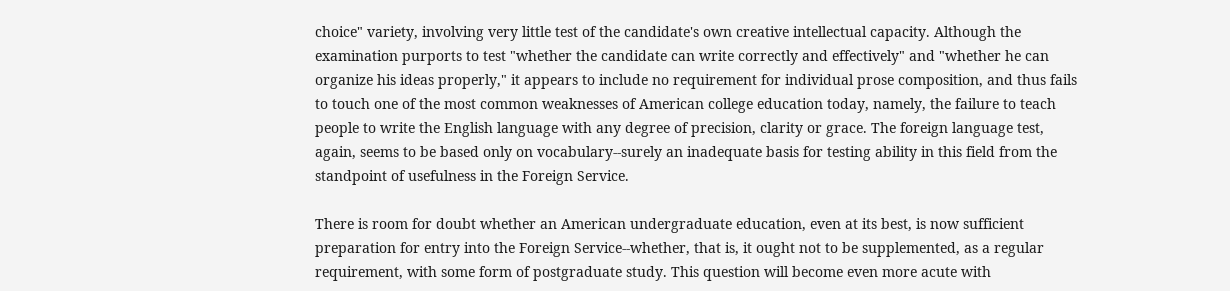choice" variety, involving very little test of the candidate's own creative intellectual capacity. Although the examination purports to test "whether the candidate can write correctly and effectively" and "whether he can organize his ideas properly," it appears to include no requirement for individual prose composition, and thus fails to touch one of the most common weaknesses of American college education today, namely, the failure to teach people to write the English language with any degree of precision, clarity or grace. The foreign language test, again, seems to be based only on vocabulary--surely an inadequate basis for testing ability in this field from the standpoint of usefulness in the Foreign Service.

There is room for doubt whether an American undergraduate education, even at its best, is now sufficient preparation for entry into the Foreign Service--whether, that is, it ought not to be supplemented, as a regular requirement, with some form of postgraduate study. This question will become even more acute with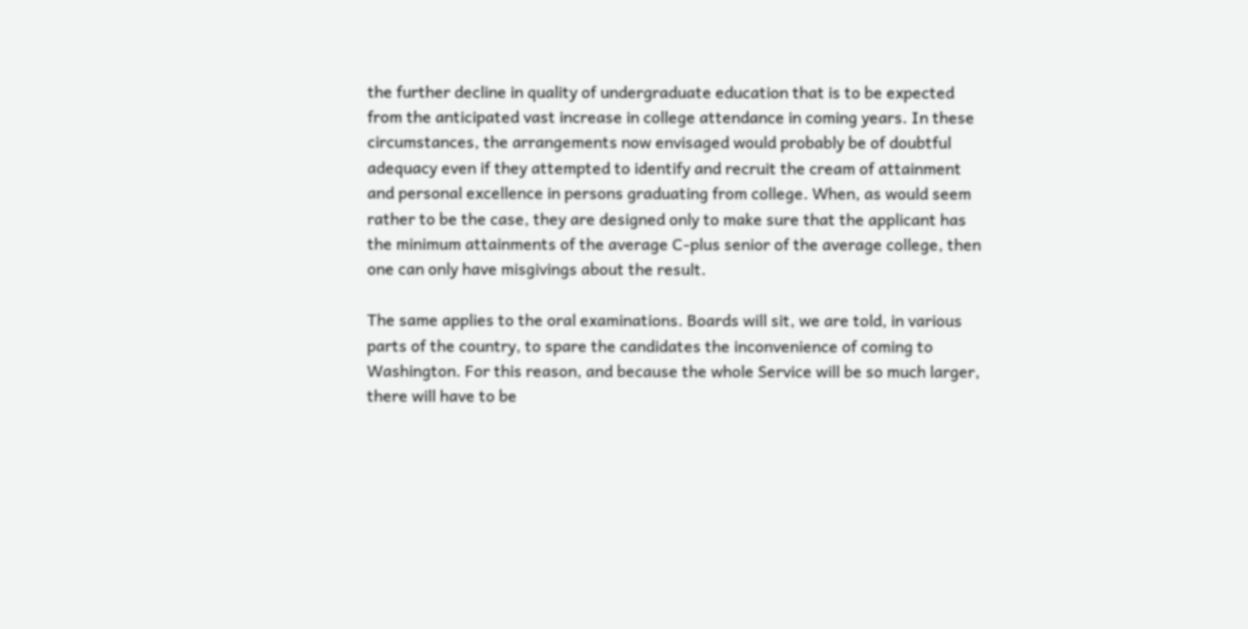the further decline in quality of undergraduate education that is to be expected from the anticipated vast increase in college attendance in coming years. In these circumstances, the arrangements now envisaged would probably be of doubtful adequacy even if they attempted to identify and recruit the cream of attainment and personal excellence in persons graduating from college. When, as would seem rather to be the case, they are designed only to make sure that the applicant has the minimum attainments of the average C-plus senior of the average college, then one can only have misgivings about the result.

The same applies to the oral examinations. Boards will sit, we are told, in various parts of the country, to spare the candidates the inconvenience of coming to Washington. For this reason, and because the whole Service will be so much larger, there will have to be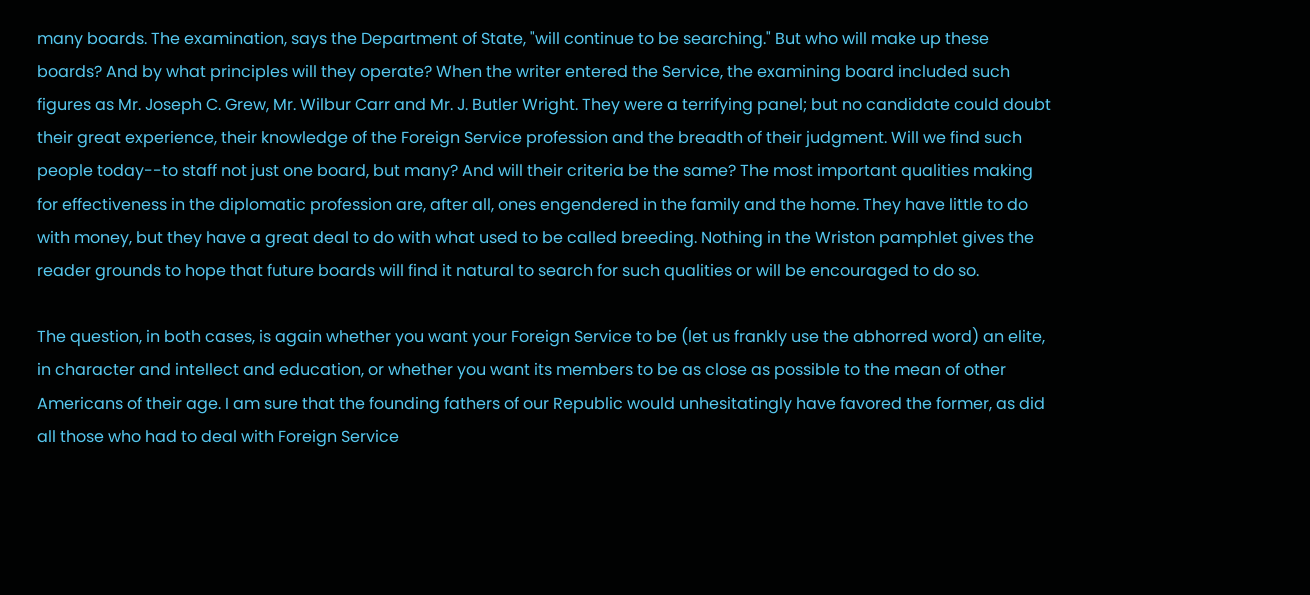many boards. The examination, says the Department of State, "will continue to be searching." But who will make up these boards? And by what principles will they operate? When the writer entered the Service, the examining board included such figures as Mr. Joseph C. Grew, Mr. Wilbur Carr and Mr. J. Butler Wright. They were a terrifying panel; but no candidate could doubt their great experience, their knowledge of the Foreign Service profession and the breadth of their judgment. Will we find such people today--to staff not just one board, but many? And will their criteria be the same? The most important qualities making for effectiveness in the diplomatic profession are, after all, ones engendered in the family and the home. They have little to do with money, but they have a great deal to do with what used to be called breeding. Nothing in the Wriston pamphlet gives the reader grounds to hope that future boards will find it natural to search for such qualities or will be encouraged to do so.

The question, in both cases, is again whether you want your Foreign Service to be (let us frankly use the abhorred word) an elite, in character and intellect and education, or whether you want its members to be as close as possible to the mean of other Americans of their age. I am sure that the founding fathers of our Republic would unhesitatingly have favored the former, as did all those who had to deal with Foreign Service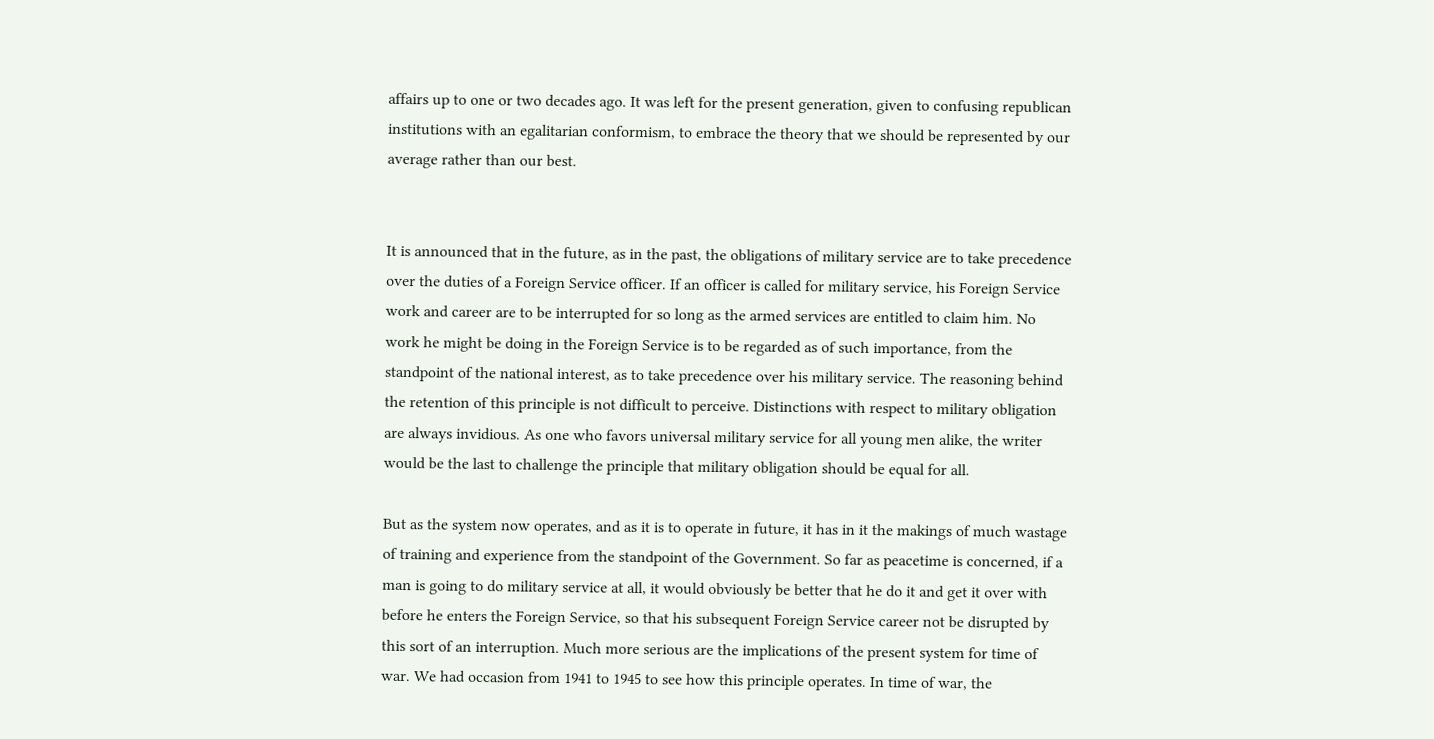affairs up to one or two decades ago. It was left for the present generation, given to confusing republican institutions with an egalitarian conformism, to embrace the theory that we should be represented by our average rather than our best.


It is announced that in the future, as in the past, the obligations of military service are to take precedence over the duties of a Foreign Service officer. If an officer is called for military service, his Foreign Service work and career are to be interrupted for so long as the armed services are entitled to claim him. No work he might be doing in the Foreign Service is to be regarded as of such importance, from the standpoint of the national interest, as to take precedence over his military service. The reasoning behind the retention of this principle is not difficult to perceive. Distinctions with respect to military obligation are always invidious. As one who favors universal military service for all young men alike, the writer would be the last to challenge the principle that military obligation should be equal for all.

But as the system now operates, and as it is to operate in future, it has in it the makings of much wastage of training and experience from the standpoint of the Government. So far as peacetime is concerned, if a man is going to do military service at all, it would obviously be better that he do it and get it over with before he enters the Foreign Service, so that his subsequent Foreign Service career not be disrupted by this sort of an interruption. Much more serious are the implications of the present system for time of war. We had occasion from 1941 to 1945 to see how this principle operates. In time of war, the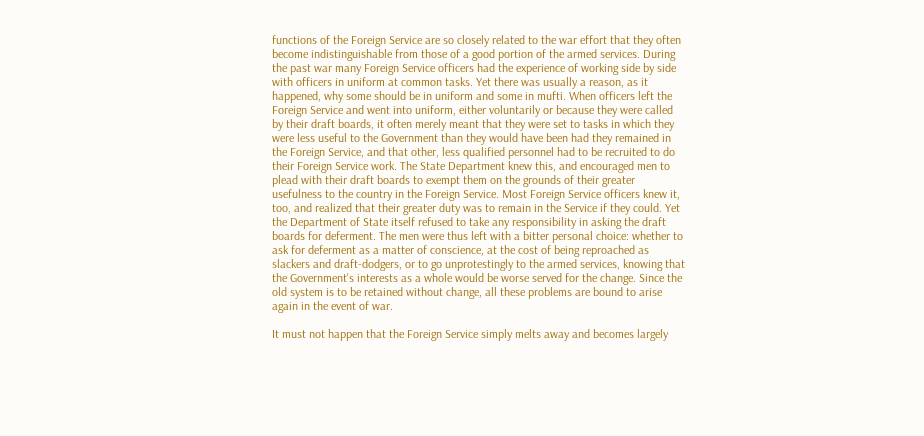functions of the Foreign Service are so closely related to the war effort that they often become indistinguishable from those of a good portion of the armed services. During the past war many Foreign Service officers had the experience of working side by side with officers in uniform at common tasks. Yet there was usually a reason, as it happened, why some should be in uniform and some in mufti. When officers left the Foreign Service and went into uniform, either voluntarily or because they were called by their draft boards, it often merely meant that they were set to tasks in which they were less useful to the Government than they would have been had they remained in the Foreign Service, and that other, less qualified personnel had to be recruited to do their Foreign Service work. The State Department knew this, and encouraged men to plead with their draft boards to exempt them on the grounds of their greater usefulness to the country in the Foreign Service. Most Foreign Service officers knew it, too, and realized that their greater duty was to remain in the Service if they could. Yet the Department of State itself refused to take any responsibility in asking the draft boards for deferment. The men were thus left with a bitter personal choice: whether to ask for deferment as a matter of conscience, at the cost of being reproached as slackers and draft-dodgers, or to go unprotestingly to the armed services, knowing that the Government's interests as a whole would be worse served for the change. Since the old system is to be retained without change, all these problems are bound to arise again in the event of war.

It must not happen that the Foreign Service simply melts away and becomes largely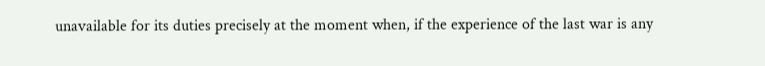unavailable for its duties precisely at the moment when, if the experience of the last war is any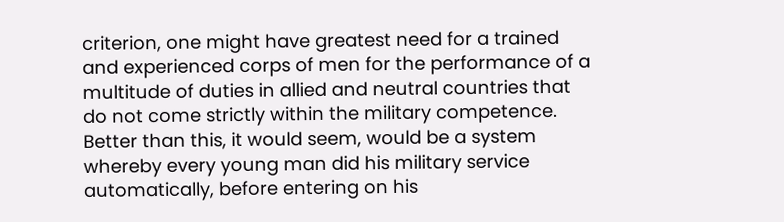criterion, one might have greatest need for a trained and experienced corps of men for the performance of a multitude of duties in allied and neutral countries that do not come strictly within the military competence. Better than this, it would seem, would be a system whereby every young man did his military service automatically, before entering on his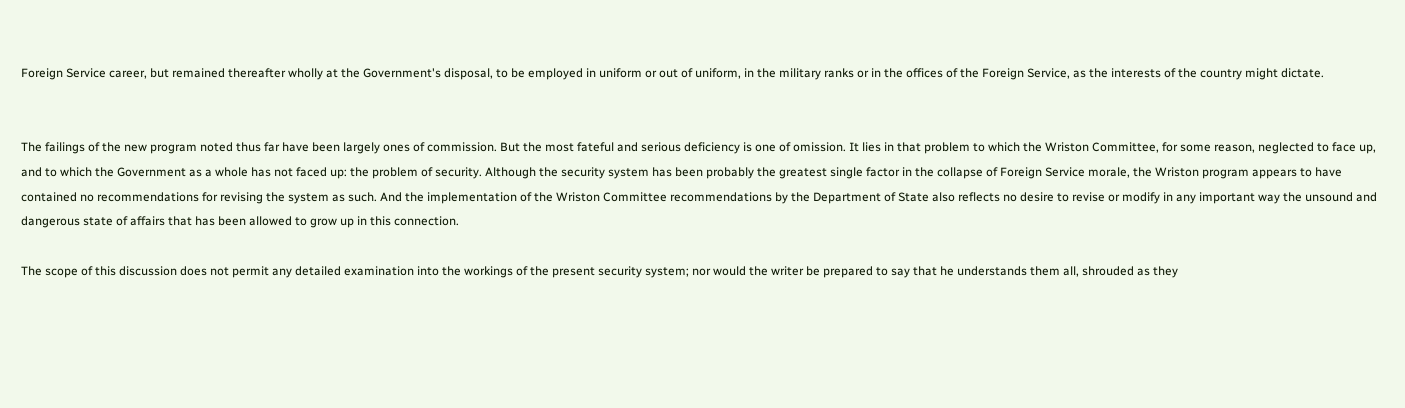Foreign Service career, but remained thereafter wholly at the Government's disposal, to be employed in uniform or out of uniform, in the military ranks or in the offices of the Foreign Service, as the interests of the country might dictate.


The failings of the new program noted thus far have been largely ones of commission. But the most fateful and serious deficiency is one of omission. It lies in that problem to which the Wriston Committee, for some reason, neglected to face up, and to which the Government as a whole has not faced up: the problem of security. Although the security system has been probably the greatest single factor in the collapse of Foreign Service morale, the Wriston program appears to have contained no recommendations for revising the system as such. And the implementation of the Wriston Committee recommendations by the Department of State also reflects no desire to revise or modify in any important way the unsound and dangerous state of affairs that has been allowed to grow up in this connection.

The scope of this discussion does not permit any detailed examination into the workings of the present security system; nor would the writer be prepared to say that he understands them all, shrouded as they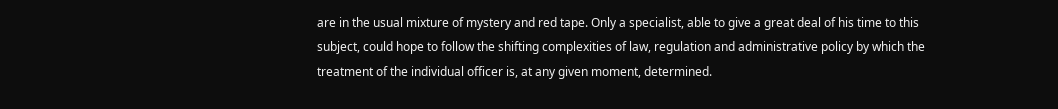are in the usual mixture of mystery and red tape. Only a specialist, able to give a great deal of his time to this subject, could hope to follow the shifting complexities of law, regulation and administrative policy by which the treatment of the individual officer is, at any given moment, determined.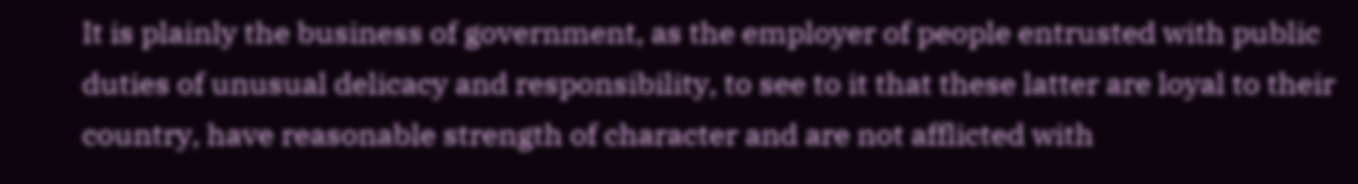It is plainly the business of government, as the employer of people entrusted with public duties of unusual delicacy and responsibility, to see to it that these latter are loyal to their country, have reasonable strength of character and are not afflicted with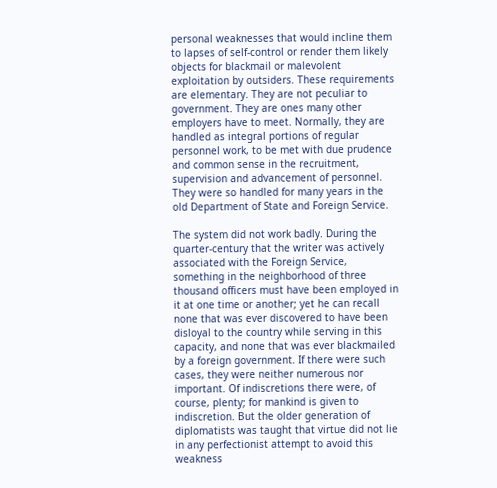personal weaknesses that would incline them to lapses of self-control or render them likely objects for blackmail or malevolent exploitation by outsiders. These requirements are elementary. They are not peculiar to government. They are ones many other employers have to meet. Normally, they are handled as integral portions of regular personnel work, to be met with due prudence and common sense in the recruitment, supervision and advancement of personnel. They were so handled for many years in the old Department of State and Foreign Service.

The system did not work badly. During the quarter-century that the writer was actively associated with the Foreign Service, something in the neighborhood of three thousand officers must have been employed in it at one time or another; yet he can recall none that was ever discovered to have been disloyal to the country while serving in this capacity, and none that was ever blackmailed by a foreign government. If there were such cases, they were neither numerous nor important. Of indiscretions there were, of course, plenty; for mankind is given to indiscretion. But the older generation of diplomatists was taught that virtue did not lie in any perfectionist attempt to avoid this weakness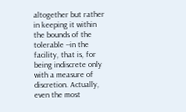altogether but rather in keeping it within the bounds of the tolerable --in the facility, that is, for being indiscrete only with a measure of discretion. Actually, even the most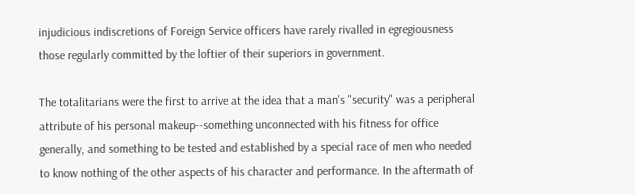injudicious indiscretions of Foreign Service officers have rarely rivalled in egregiousness those regularly committed by the loftier of their superiors in government.

The totalitarians were the first to arrive at the idea that a man's "security" was a peripheral attribute of his personal makeup--something unconnected with his fitness for office generally, and something to be tested and established by a special race of men who needed to know nothing of the other aspects of his character and performance. In the aftermath of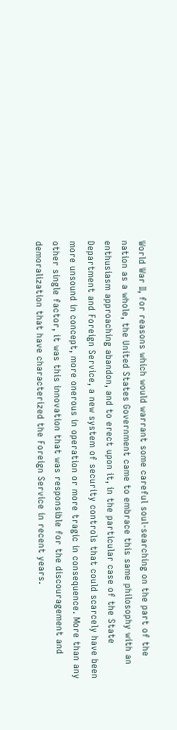World War II, for reasons which would warrant some careful soul-searching on the part of the nation as a whole, the United States Government came to embrace this same philosophy with an enthusiasm approaching abandon, and to erect upon it, in the particular case of the State Department and Foreign Service, a new system of security controls that could scarcely have been more unsound in concept, more onerous in operation or more tragic in consequence. More than any other single factor, it was this innovation that was responsible for the discouragement and demoralization that have characterized the Foreign Service in recent years.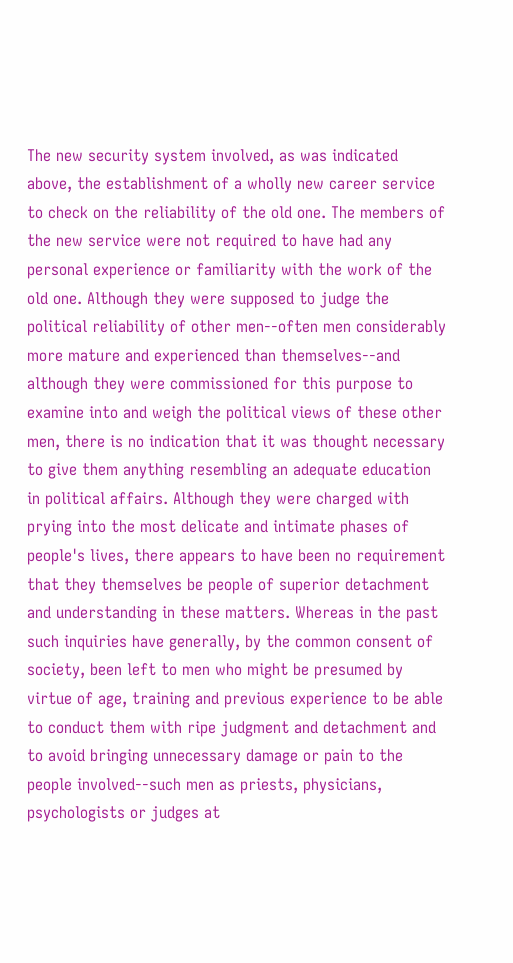The new security system involved, as was indicated above, the establishment of a wholly new career service to check on the reliability of the old one. The members of the new service were not required to have had any personal experience or familiarity with the work of the old one. Although they were supposed to judge the political reliability of other men--often men considerably more mature and experienced than themselves--and although they were commissioned for this purpose to examine into and weigh the political views of these other men, there is no indication that it was thought necessary to give them anything resembling an adequate education in political affairs. Although they were charged with prying into the most delicate and intimate phases of people's lives, there appears to have been no requirement that they themselves be people of superior detachment and understanding in these matters. Whereas in the past such inquiries have generally, by the common consent of society, been left to men who might be presumed by virtue of age, training and previous experience to be able to conduct them with ripe judgment and detachment and to avoid bringing unnecessary damage or pain to the people involved--such men as priests, physicians, psychologists or judges at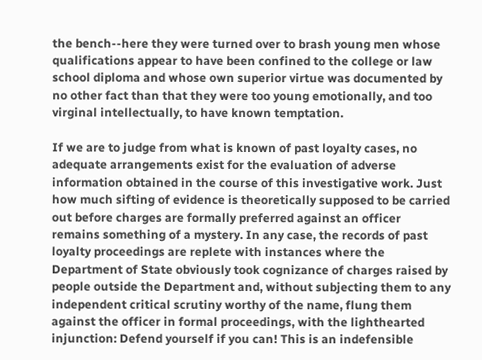the bench--here they were turned over to brash young men whose qualifications appear to have been confined to the college or law school diploma and whose own superior virtue was documented by no other fact than that they were too young emotionally, and too virginal intellectually, to have known temptation.

If we are to judge from what is known of past loyalty cases, no adequate arrangements exist for the evaluation of adverse information obtained in the course of this investigative work. Just how much sifting of evidence is theoretically supposed to be carried out before charges are formally preferred against an officer remains something of a mystery. In any case, the records of past loyalty proceedings are replete with instances where the Department of State obviously took cognizance of charges raised by people outside the Department and, without subjecting them to any independent critical scrutiny worthy of the name, flung them against the officer in formal proceedings, with the lighthearted injunction: Defend yourself if you can! This is an indefensible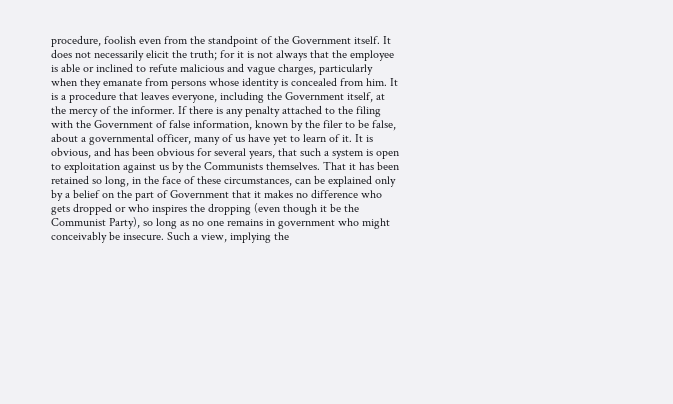procedure, foolish even from the standpoint of the Government itself. It does not necessarily elicit the truth; for it is not always that the employee is able or inclined to refute malicious and vague charges, particularly when they emanate from persons whose identity is concealed from him. It is a procedure that leaves everyone, including the Government itself, at the mercy of the informer. If there is any penalty attached to the filing with the Government of false information, known by the filer to be false, about a governmental officer, many of us have yet to learn of it. It is obvious, and has been obvious for several years, that such a system is open to exploitation against us by the Communists themselves. That it has been retained so long, in the face of these circumstances, can be explained only by a belief on the part of Government that it makes no difference who gets dropped or who inspires the dropping (even though it be the Communist Party), so long as no one remains in government who might conceivably be insecure. Such a view, implying the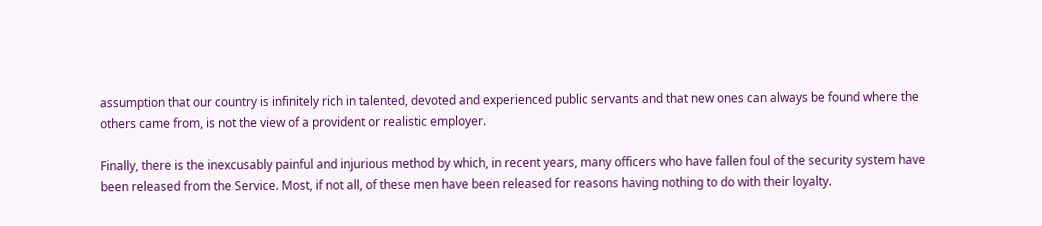assumption that our country is infinitely rich in talented, devoted and experienced public servants and that new ones can always be found where the others came from, is not the view of a provident or realistic employer.

Finally, there is the inexcusably painful and injurious method by which, in recent years, many officers who have fallen foul of the security system have been released from the Service. Most, if not all, of these men have been released for reasons having nothing to do with their loyalty.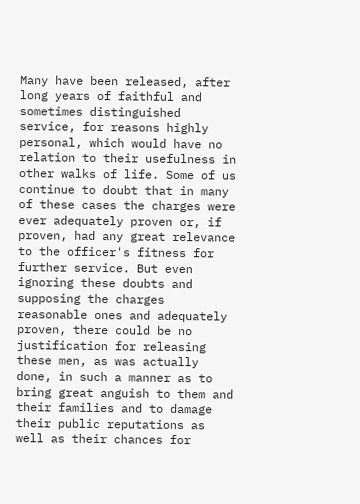Many have been released, after long years of faithful and sometimes distinguished service, for reasons highly personal, which would have no relation to their usefulness in other walks of life. Some of us continue to doubt that in many of these cases the charges were ever adequately proven or, if proven, had any great relevance to the officer's fitness for further service. But even ignoring these doubts and supposing the charges reasonable ones and adequately proven, there could be no justification for releasing these men, as was actually done, in such a manner as to bring great anguish to them and their families and to damage their public reputations as well as their chances for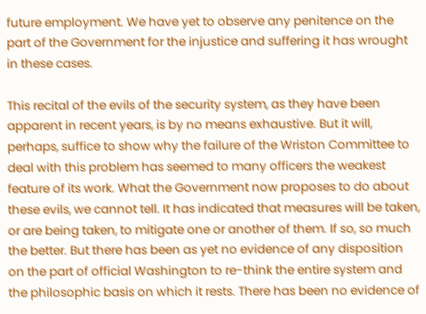future employment. We have yet to observe any penitence on the part of the Government for the injustice and suffering it has wrought in these cases.

This recital of the evils of the security system, as they have been apparent in recent years, is by no means exhaustive. But it will, perhaps, suffice to show why the failure of the Wriston Committee to deal with this problem has seemed to many officers the weakest feature of its work. What the Government now proposes to do about these evils, we cannot tell. It has indicated that measures will be taken, or are being taken, to mitigate one or another of them. If so, so much the better. But there has been as yet no evidence of any disposition on the part of official Washington to re-think the entire system and the philosophic basis on which it rests. There has been no evidence of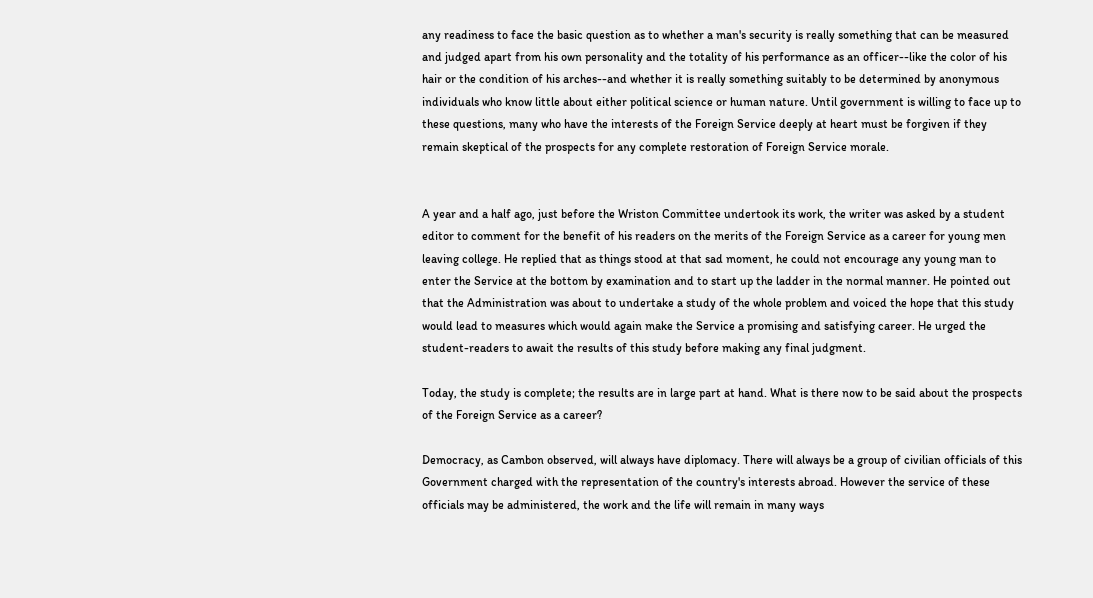any readiness to face the basic question as to whether a man's security is really something that can be measured and judged apart from his own personality and the totality of his performance as an officer--like the color of his hair or the condition of his arches--and whether it is really something suitably to be determined by anonymous individuals who know little about either political science or human nature. Until government is willing to face up to these questions, many who have the interests of the Foreign Service deeply at heart must be forgiven if they remain skeptical of the prospects for any complete restoration of Foreign Service morale.


A year and a half ago, just before the Wriston Committee undertook its work, the writer was asked by a student editor to comment for the benefit of his readers on the merits of the Foreign Service as a career for young men leaving college. He replied that as things stood at that sad moment, he could not encourage any young man to enter the Service at the bottom by examination and to start up the ladder in the normal manner. He pointed out that the Administration was about to undertake a study of the whole problem and voiced the hope that this study would lead to measures which would again make the Service a promising and satisfying career. He urged the student-readers to await the results of this study before making any final judgment.

Today, the study is complete; the results are in large part at hand. What is there now to be said about the prospects of the Foreign Service as a career?

Democracy, as Cambon observed, will always have diplomacy. There will always be a group of civilian officials of this Government charged with the representation of the country's interests abroad. However the service of these officials may be administered, the work and the life will remain in many ways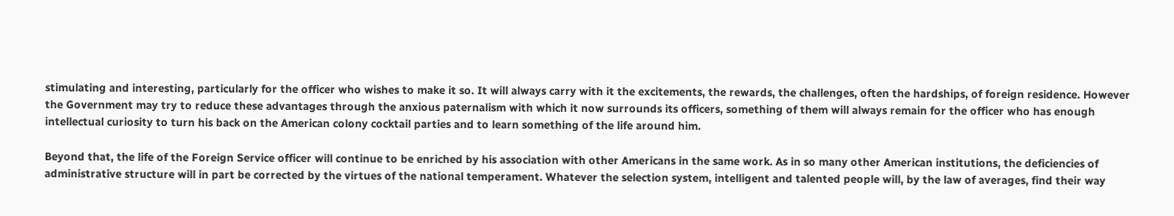stimulating and interesting, particularly for the officer who wishes to make it so. It will always carry with it the excitements, the rewards, the challenges, often the hardships, of foreign residence. However the Government may try to reduce these advantages through the anxious paternalism with which it now surrounds its officers, something of them will always remain for the officer who has enough intellectual curiosity to turn his back on the American colony cocktail parties and to learn something of the life around him.

Beyond that, the life of the Foreign Service officer will continue to be enriched by his association with other Americans in the same work. As in so many other American institutions, the deficiencies of administrative structure will in part be corrected by the virtues of the national temperament. Whatever the selection system, intelligent and talented people will, by the law of averages, find their way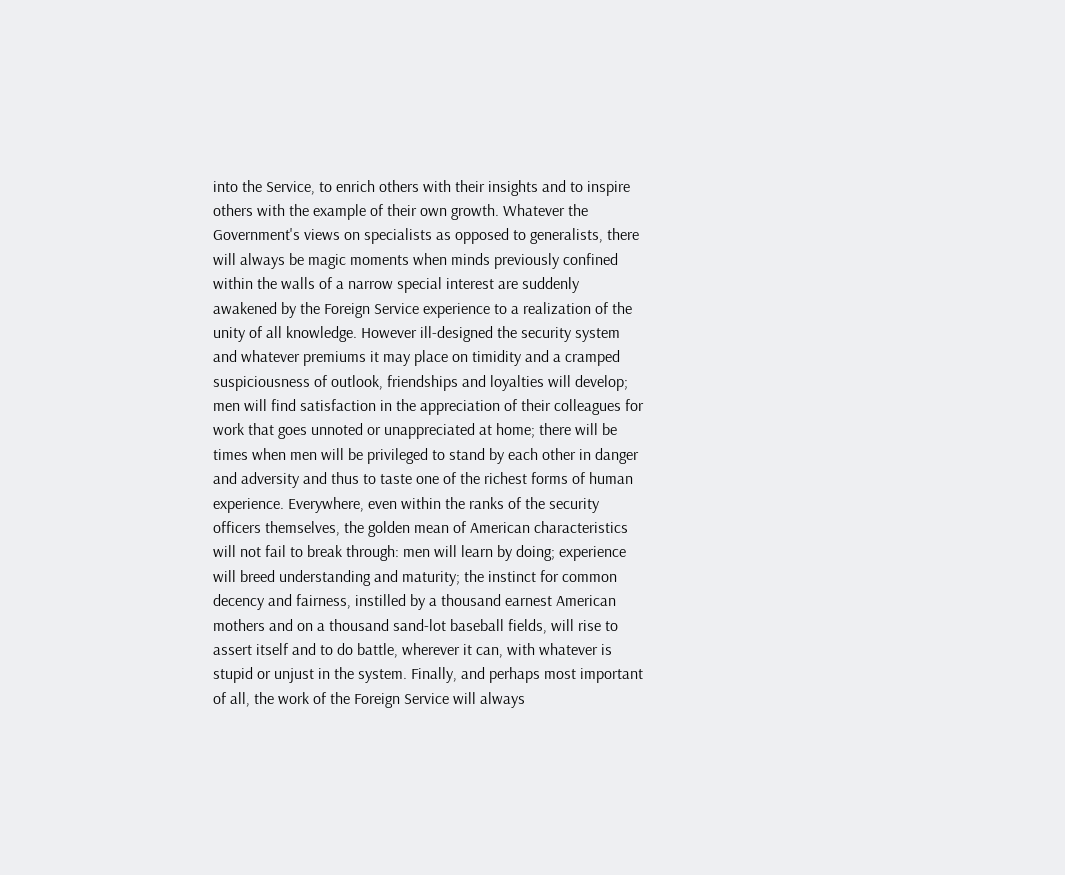into the Service, to enrich others with their insights and to inspire others with the example of their own growth. Whatever the Government's views on specialists as opposed to generalists, there will always be magic moments when minds previously confined within the walls of a narrow special interest are suddenly awakened by the Foreign Service experience to a realization of the unity of all knowledge. However ill-designed the security system and whatever premiums it may place on timidity and a cramped suspiciousness of outlook, friendships and loyalties will develop; men will find satisfaction in the appreciation of their colleagues for work that goes unnoted or unappreciated at home; there will be times when men will be privileged to stand by each other in danger and adversity and thus to taste one of the richest forms of human experience. Everywhere, even within the ranks of the security officers themselves, the golden mean of American characteristics will not fail to break through: men will learn by doing; experience will breed understanding and maturity; the instinct for common decency and fairness, instilled by a thousand earnest American mothers and on a thousand sand-lot baseball fields, will rise to assert itself and to do battle, wherever it can, with whatever is stupid or unjust in the system. Finally, and perhaps most important of all, the work of the Foreign Service will always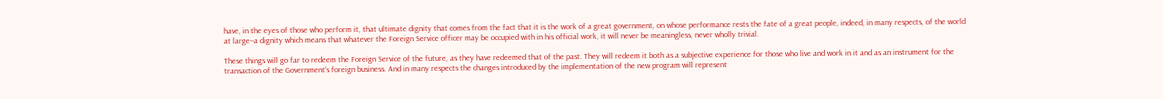have, in the eyes of those who perform it, that ultimate dignity that comes from the fact that it is the work of a great government, on whose performance rests the fate of a great people, indeed, in many respects, of the world at large--a dignity which means that whatever the Foreign Service officer may be occupied with in his official work, it will never be meaningless, never wholly trivial.

These things will go far to redeem the Foreign Service of the future, as they have redeemed that of the past. They will redeem it both as a subjective experience for those who live and work in it and as an instrument for the transaction of the Government's foreign business. And in many respects the changes introduced by the implementation of the new program will represent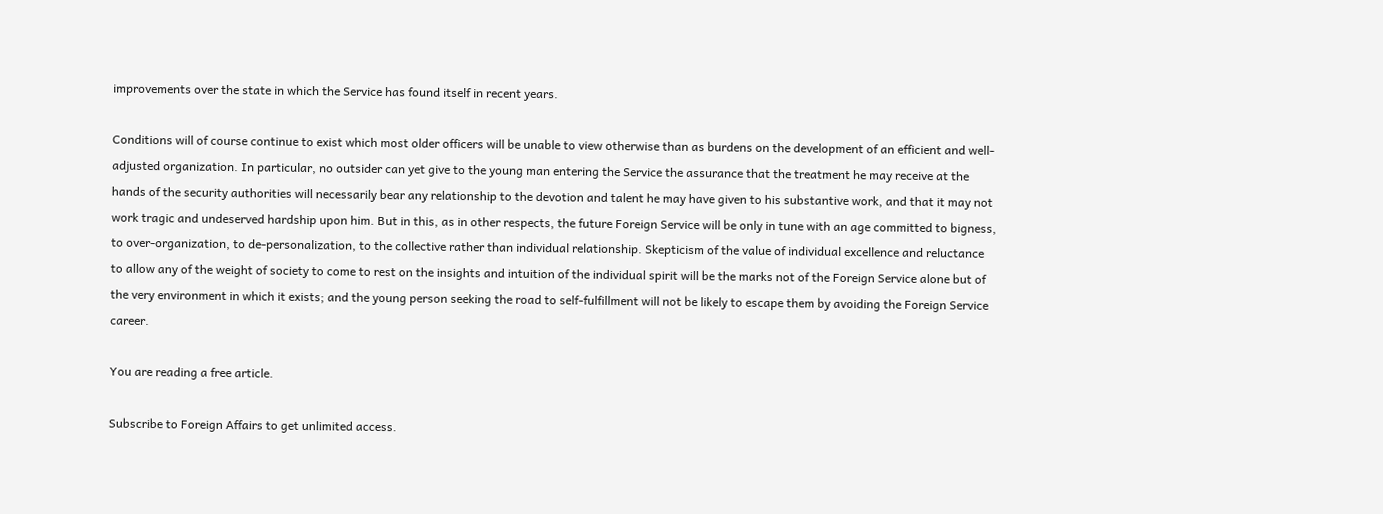improvements over the state in which the Service has found itself in recent years.

Conditions will of course continue to exist which most older officers will be unable to view otherwise than as burdens on the development of an efficient and well-adjusted organization. In particular, no outsider can yet give to the young man entering the Service the assurance that the treatment he may receive at the hands of the security authorities will necessarily bear any relationship to the devotion and talent he may have given to his substantive work, and that it may not work tragic and undeserved hardship upon him. But in this, as in other respects, the future Foreign Service will be only in tune with an age committed to bigness, to over-organization, to de-personalization, to the collective rather than individual relationship. Skepticism of the value of individual excellence and reluctance to allow any of the weight of society to come to rest on the insights and intuition of the individual spirit will be the marks not of the Foreign Service alone but of the very environment in which it exists; and the young person seeking the road to self-fulfillment will not be likely to escape them by avoiding the Foreign Service career.

You are reading a free article.

Subscribe to Foreign Affairs to get unlimited access.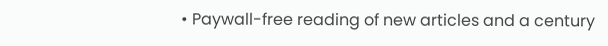• Paywall-free reading of new articles and a century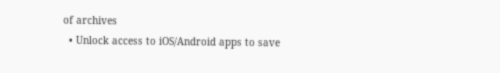of archives
  • Unlock access to iOS/Android apps to save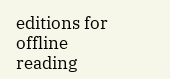editions for offline reading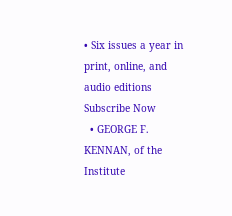• Six issues a year in print, online, and audio editions
Subscribe Now
  • GEORGE F. KENNAN, of the Institute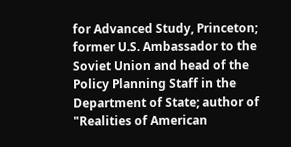for Advanced Study, Princeton; former U.S. Ambassador to the Soviet Union and head of the Policy Planning Staff in the Department of State; author of "Realities of American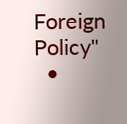Foreign Policy"
  •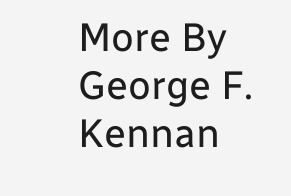More By George F. Kennan